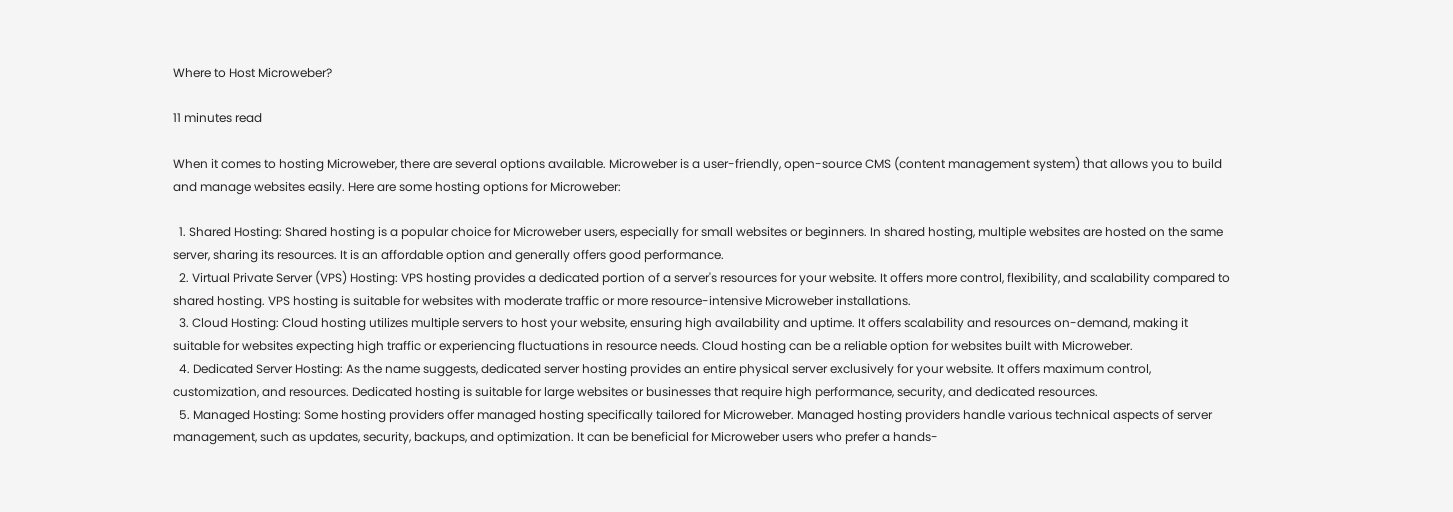Where to Host Microweber?

11 minutes read

When it comes to hosting Microweber, there are several options available. Microweber is a user-friendly, open-source CMS (content management system) that allows you to build and manage websites easily. Here are some hosting options for Microweber:

  1. Shared Hosting: Shared hosting is a popular choice for Microweber users, especially for small websites or beginners. In shared hosting, multiple websites are hosted on the same server, sharing its resources. It is an affordable option and generally offers good performance.
  2. Virtual Private Server (VPS) Hosting: VPS hosting provides a dedicated portion of a server's resources for your website. It offers more control, flexibility, and scalability compared to shared hosting. VPS hosting is suitable for websites with moderate traffic or more resource-intensive Microweber installations.
  3. Cloud Hosting: Cloud hosting utilizes multiple servers to host your website, ensuring high availability and uptime. It offers scalability and resources on-demand, making it suitable for websites expecting high traffic or experiencing fluctuations in resource needs. Cloud hosting can be a reliable option for websites built with Microweber.
  4. Dedicated Server Hosting: As the name suggests, dedicated server hosting provides an entire physical server exclusively for your website. It offers maximum control, customization, and resources. Dedicated hosting is suitable for large websites or businesses that require high performance, security, and dedicated resources.
  5. Managed Hosting: Some hosting providers offer managed hosting specifically tailored for Microweber. Managed hosting providers handle various technical aspects of server management, such as updates, security, backups, and optimization. It can be beneficial for Microweber users who prefer a hands-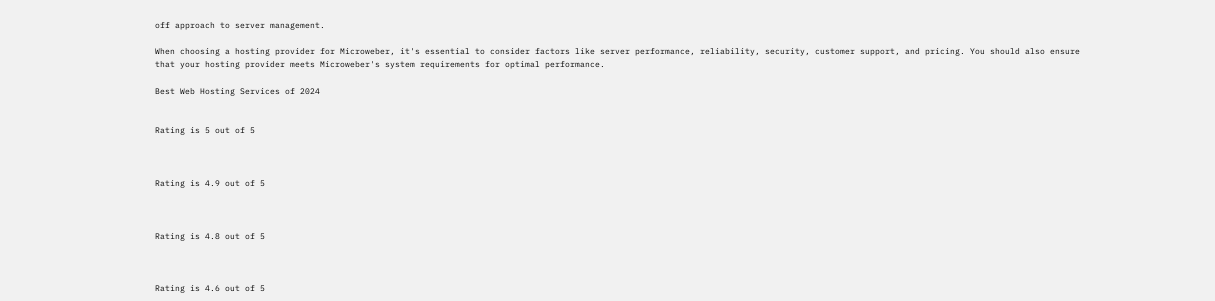off approach to server management.

When choosing a hosting provider for Microweber, it's essential to consider factors like server performance, reliability, security, customer support, and pricing. You should also ensure that your hosting provider meets Microweber's system requirements for optimal performance.

Best Web Hosting Services of 2024


Rating is 5 out of 5



Rating is 4.9 out of 5



Rating is 4.8 out of 5



Rating is 4.6 out of 5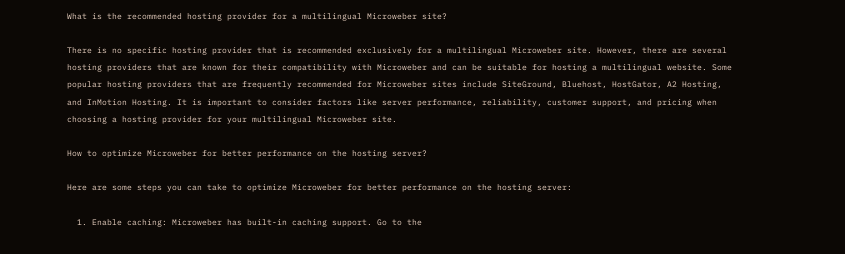What is the recommended hosting provider for a multilingual Microweber site?

There is no specific hosting provider that is recommended exclusively for a multilingual Microweber site. However, there are several hosting providers that are known for their compatibility with Microweber and can be suitable for hosting a multilingual website. Some popular hosting providers that are frequently recommended for Microweber sites include SiteGround, Bluehost, HostGator, A2 Hosting, and InMotion Hosting. It is important to consider factors like server performance, reliability, customer support, and pricing when choosing a hosting provider for your multilingual Microweber site.

How to optimize Microweber for better performance on the hosting server?

Here are some steps you can take to optimize Microweber for better performance on the hosting server:

  1. Enable caching: Microweber has built-in caching support. Go to the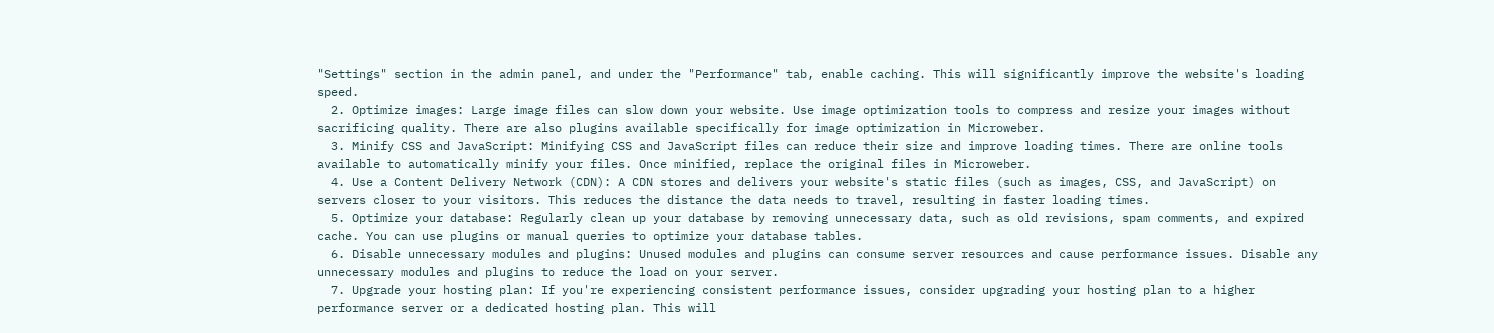"Settings" section in the admin panel, and under the "Performance" tab, enable caching. This will significantly improve the website's loading speed.
  2. Optimize images: Large image files can slow down your website. Use image optimization tools to compress and resize your images without sacrificing quality. There are also plugins available specifically for image optimization in Microweber.
  3. Minify CSS and JavaScript: Minifying CSS and JavaScript files can reduce their size and improve loading times. There are online tools available to automatically minify your files. Once minified, replace the original files in Microweber.
  4. Use a Content Delivery Network (CDN): A CDN stores and delivers your website's static files (such as images, CSS, and JavaScript) on servers closer to your visitors. This reduces the distance the data needs to travel, resulting in faster loading times.
  5. Optimize your database: Regularly clean up your database by removing unnecessary data, such as old revisions, spam comments, and expired cache. You can use plugins or manual queries to optimize your database tables.
  6. Disable unnecessary modules and plugins: Unused modules and plugins can consume server resources and cause performance issues. Disable any unnecessary modules and plugins to reduce the load on your server.
  7. Upgrade your hosting plan: If you're experiencing consistent performance issues, consider upgrading your hosting plan to a higher performance server or a dedicated hosting plan. This will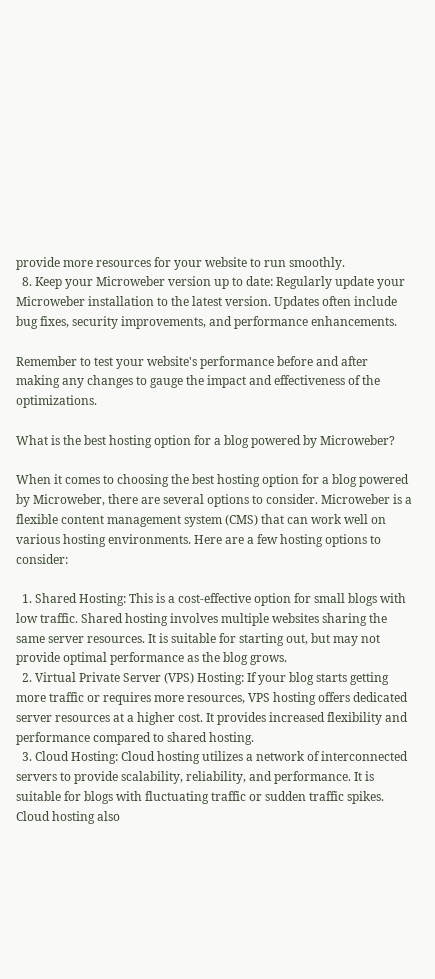provide more resources for your website to run smoothly.
  8. Keep your Microweber version up to date: Regularly update your Microweber installation to the latest version. Updates often include bug fixes, security improvements, and performance enhancements.

Remember to test your website's performance before and after making any changes to gauge the impact and effectiveness of the optimizations.

What is the best hosting option for a blog powered by Microweber?

When it comes to choosing the best hosting option for a blog powered by Microweber, there are several options to consider. Microweber is a flexible content management system (CMS) that can work well on various hosting environments. Here are a few hosting options to consider:

  1. Shared Hosting: This is a cost-effective option for small blogs with low traffic. Shared hosting involves multiple websites sharing the same server resources. It is suitable for starting out, but may not provide optimal performance as the blog grows.
  2. Virtual Private Server (VPS) Hosting: If your blog starts getting more traffic or requires more resources, VPS hosting offers dedicated server resources at a higher cost. It provides increased flexibility and performance compared to shared hosting.
  3. Cloud Hosting: Cloud hosting utilizes a network of interconnected servers to provide scalability, reliability, and performance. It is suitable for blogs with fluctuating traffic or sudden traffic spikes. Cloud hosting also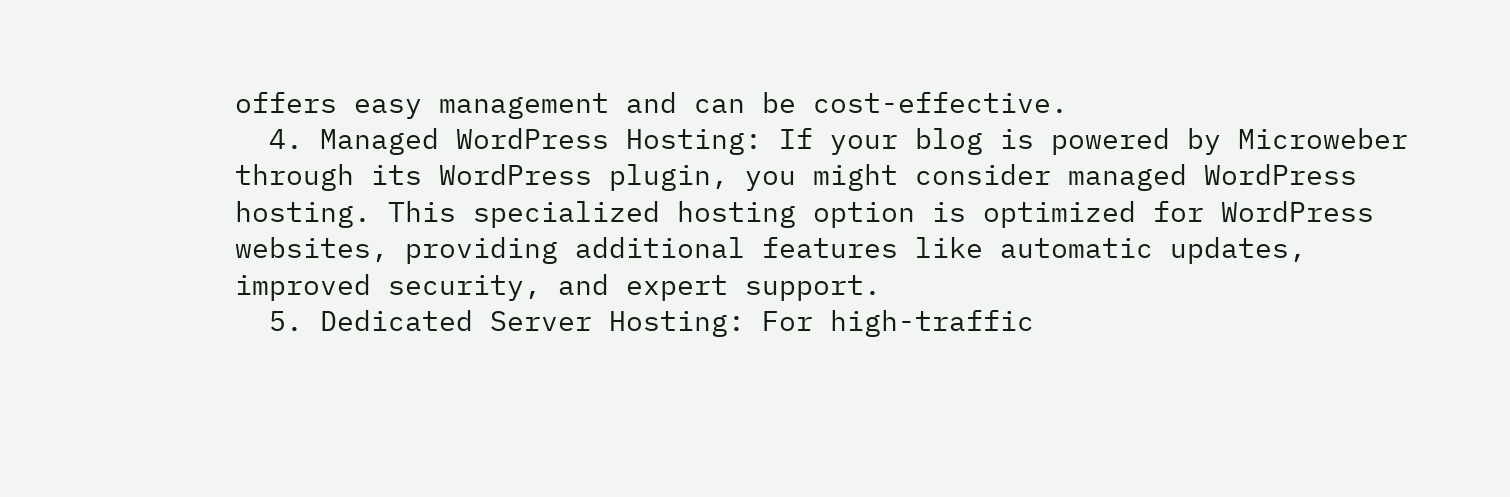offers easy management and can be cost-effective.
  4. Managed WordPress Hosting: If your blog is powered by Microweber through its WordPress plugin, you might consider managed WordPress hosting. This specialized hosting option is optimized for WordPress websites, providing additional features like automatic updates, improved security, and expert support.
  5. Dedicated Server Hosting: For high-traffic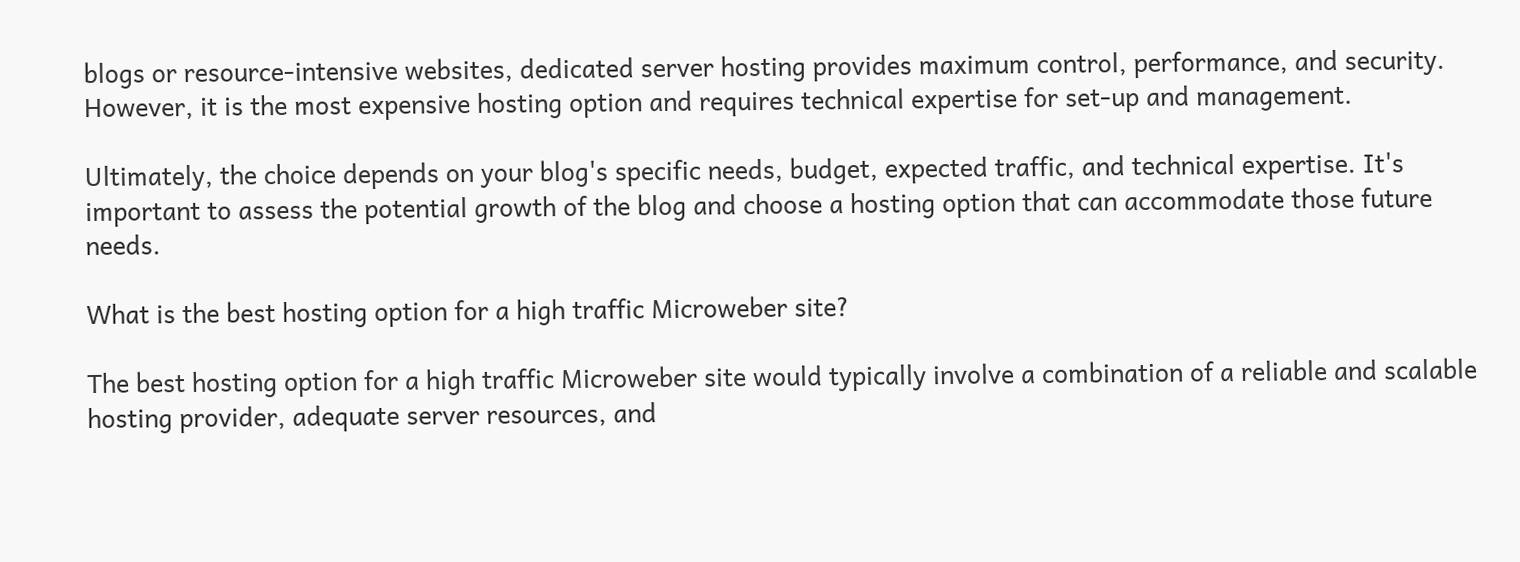blogs or resource-intensive websites, dedicated server hosting provides maximum control, performance, and security. However, it is the most expensive hosting option and requires technical expertise for set-up and management.

Ultimately, the choice depends on your blog's specific needs, budget, expected traffic, and technical expertise. It's important to assess the potential growth of the blog and choose a hosting option that can accommodate those future needs.

What is the best hosting option for a high traffic Microweber site?

The best hosting option for a high traffic Microweber site would typically involve a combination of a reliable and scalable hosting provider, adequate server resources, and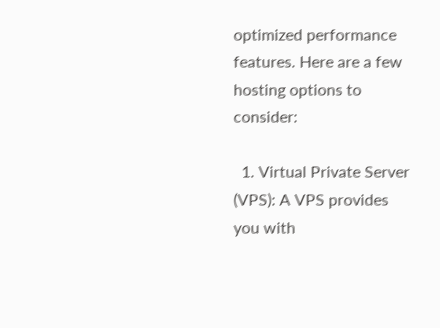optimized performance features. Here are a few hosting options to consider:

  1. Virtual Private Server (VPS): A VPS provides you with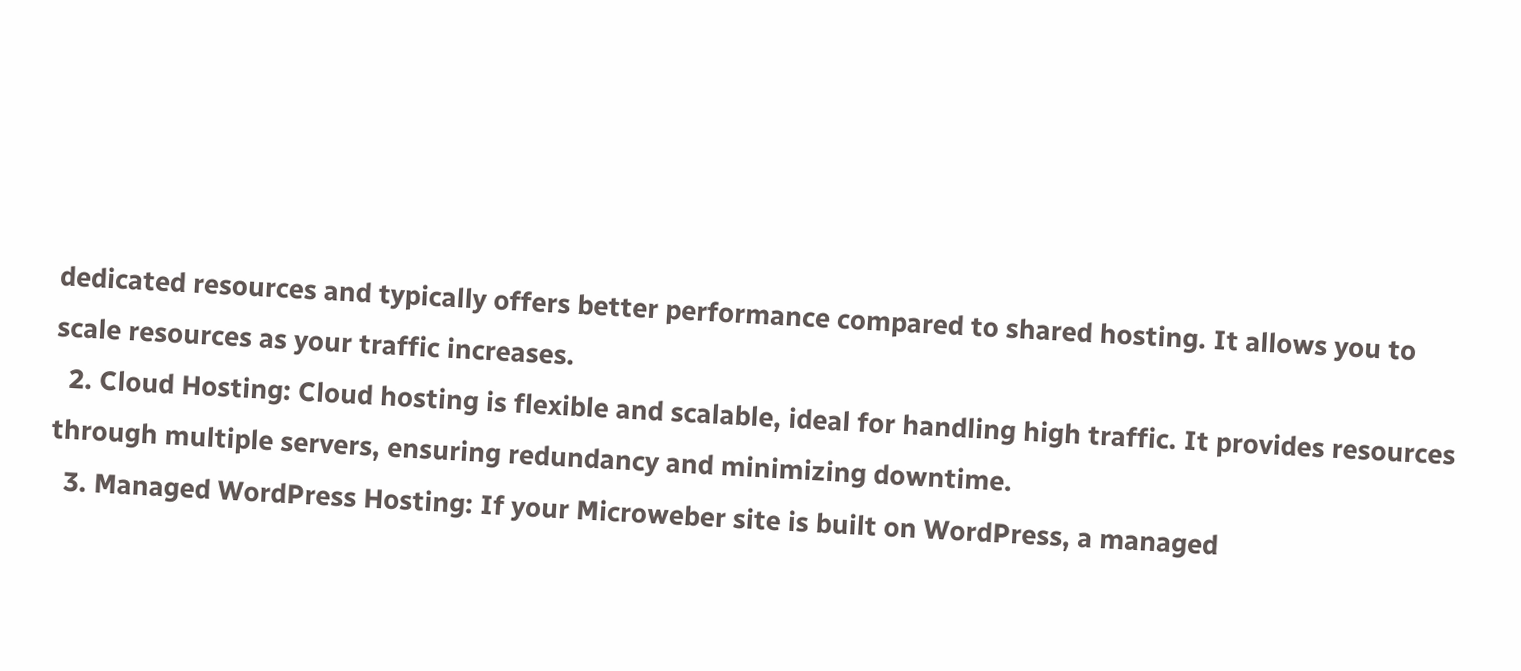dedicated resources and typically offers better performance compared to shared hosting. It allows you to scale resources as your traffic increases.
  2. Cloud Hosting: Cloud hosting is flexible and scalable, ideal for handling high traffic. It provides resources through multiple servers, ensuring redundancy and minimizing downtime.
  3. Managed WordPress Hosting: If your Microweber site is built on WordPress, a managed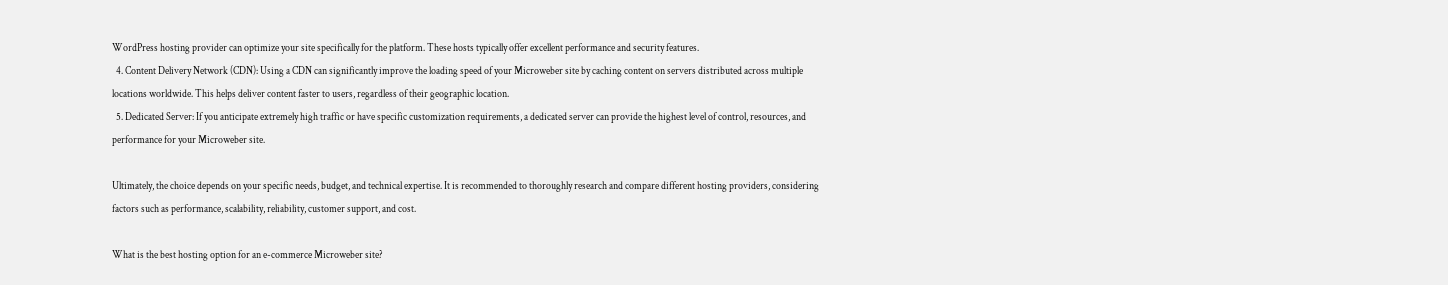WordPress hosting provider can optimize your site specifically for the platform. These hosts typically offer excellent performance and security features.
  4. Content Delivery Network (CDN): Using a CDN can significantly improve the loading speed of your Microweber site by caching content on servers distributed across multiple locations worldwide. This helps deliver content faster to users, regardless of their geographic location.
  5. Dedicated Server: If you anticipate extremely high traffic or have specific customization requirements, a dedicated server can provide the highest level of control, resources, and performance for your Microweber site.

Ultimately, the choice depends on your specific needs, budget, and technical expertise. It is recommended to thoroughly research and compare different hosting providers, considering factors such as performance, scalability, reliability, customer support, and cost.

What is the best hosting option for an e-commerce Microweber site?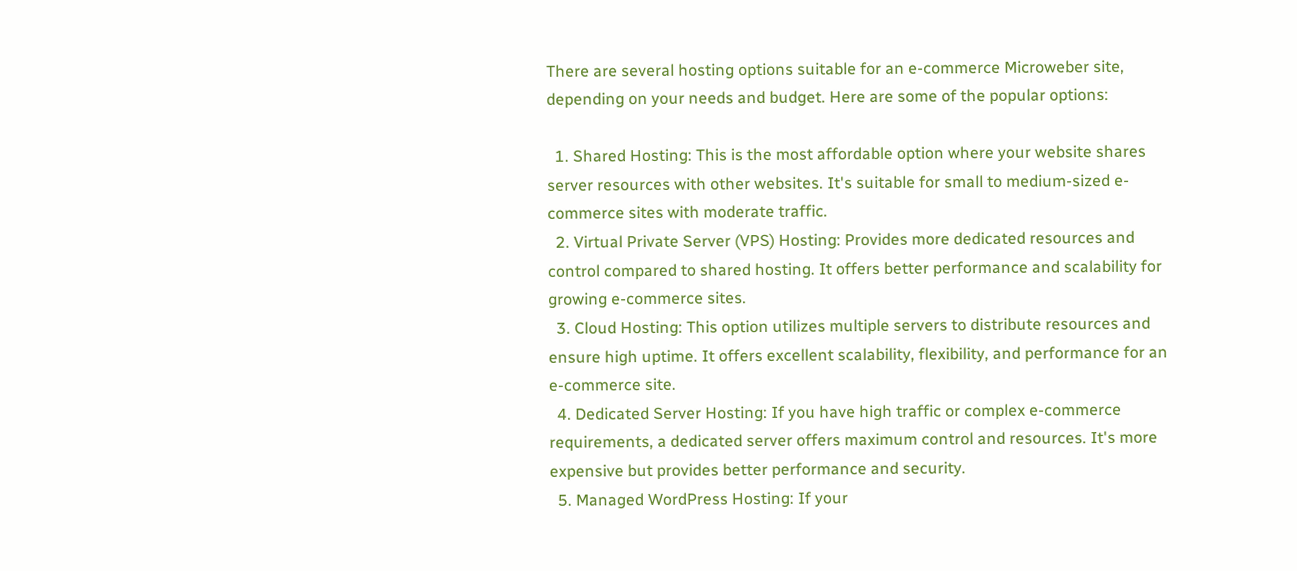There are several hosting options suitable for an e-commerce Microweber site, depending on your needs and budget. Here are some of the popular options:

  1. Shared Hosting: This is the most affordable option where your website shares server resources with other websites. It's suitable for small to medium-sized e-commerce sites with moderate traffic.
  2. Virtual Private Server (VPS) Hosting: Provides more dedicated resources and control compared to shared hosting. It offers better performance and scalability for growing e-commerce sites.
  3. Cloud Hosting: This option utilizes multiple servers to distribute resources and ensure high uptime. It offers excellent scalability, flexibility, and performance for an e-commerce site.
  4. Dedicated Server Hosting: If you have high traffic or complex e-commerce requirements, a dedicated server offers maximum control and resources. It's more expensive but provides better performance and security.
  5. Managed WordPress Hosting: If your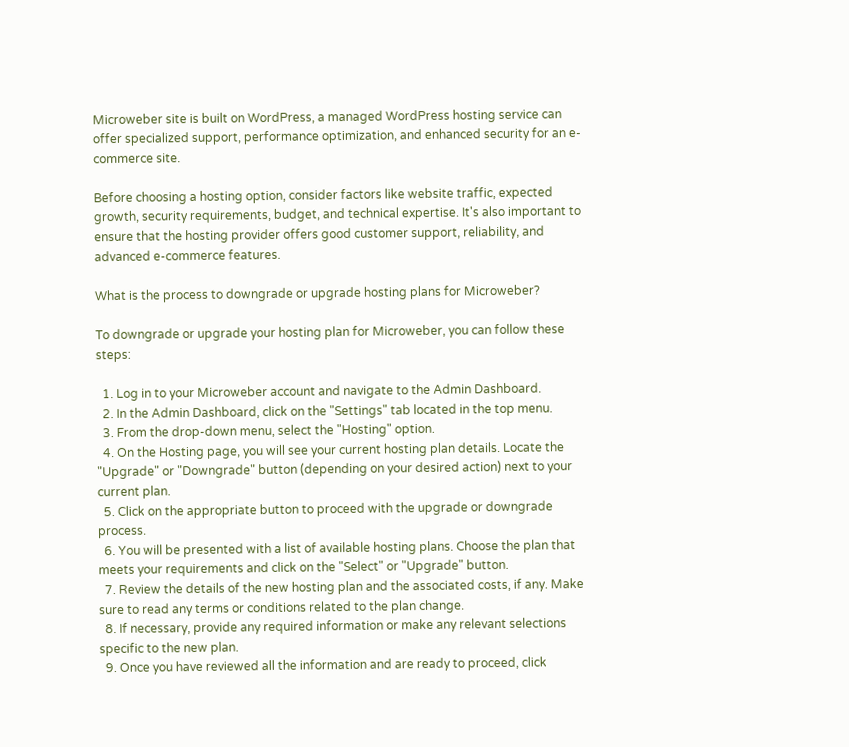Microweber site is built on WordPress, a managed WordPress hosting service can offer specialized support, performance optimization, and enhanced security for an e-commerce site.

Before choosing a hosting option, consider factors like website traffic, expected growth, security requirements, budget, and technical expertise. It's also important to ensure that the hosting provider offers good customer support, reliability, and advanced e-commerce features.

What is the process to downgrade or upgrade hosting plans for Microweber?

To downgrade or upgrade your hosting plan for Microweber, you can follow these steps:

  1. Log in to your Microweber account and navigate to the Admin Dashboard.
  2. In the Admin Dashboard, click on the "Settings" tab located in the top menu.
  3. From the drop-down menu, select the "Hosting" option.
  4. On the Hosting page, you will see your current hosting plan details. Locate the "Upgrade" or "Downgrade" button (depending on your desired action) next to your current plan.
  5. Click on the appropriate button to proceed with the upgrade or downgrade process.
  6. You will be presented with a list of available hosting plans. Choose the plan that meets your requirements and click on the "Select" or "Upgrade" button.
  7. Review the details of the new hosting plan and the associated costs, if any. Make sure to read any terms or conditions related to the plan change.
  8. If necessary, provide any required information or make any relevant selections specific to the new plan.
  9. Once you have reviewed all the information and are ready to proceed, click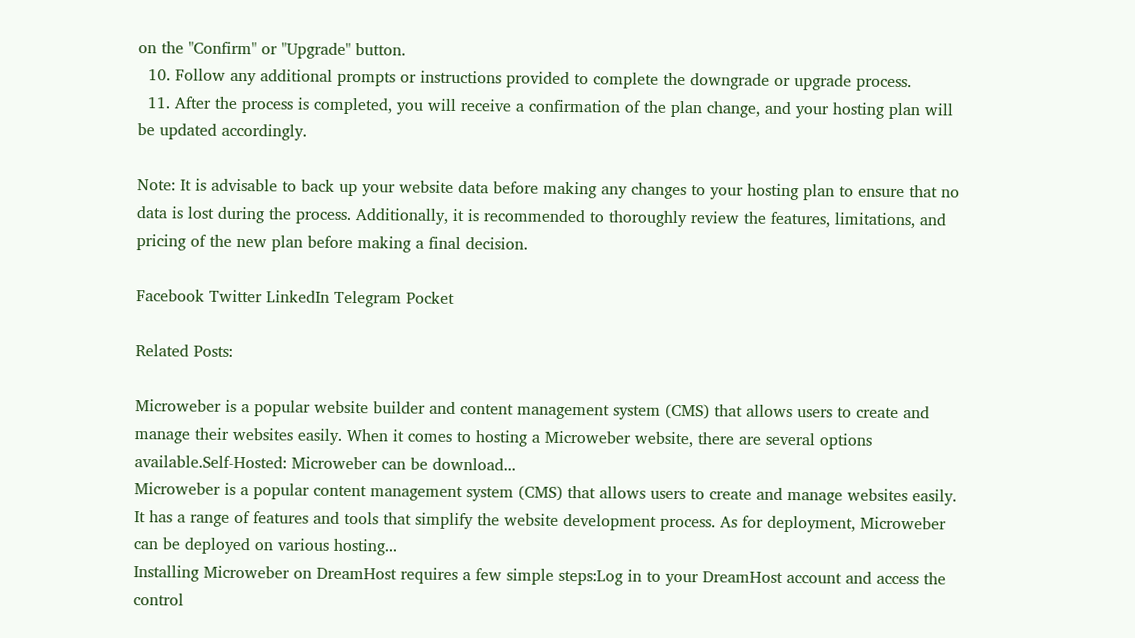on the "Confirm" or "Upgrade" button.
  10. Follow any additional prompts or instructions provided to complete the downgrade or upgrade process.
  11. After the process is completed, you will receive a confirmation of the plan change, and your hosting plan will be updated accordingly.

Note: It is advisable to back up your website data before making any changes to your hosting plan to ensure that no data is lost during the process. Additionally, it is recommended to thoroughly review the features, limitations, and pricing of the new plan before making a final decision.

Facebook Twitter LinkedIn Telegram Pocket

Related Posts:

Microweber is a popular website builder and content management system (CMS) that allows users to create and manage their websites easily. When it comes to hosting a Microweber website, there are several options available.Self-Hosted: Microweber can be download...
Microweber is a popular content management system (CMS) that allows users to create and manage websites easily. It has a range of features and tools that simplify the website development process. As for deployment, Microweber can be deployed on various hosting...
Installing Microweber on DreamHost requires a few simple steps:Log in to your DreamHost account and access the control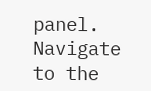panel. Navigate to the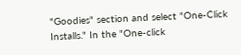"Goodies" section and select "One-Click Installs." In the "One-click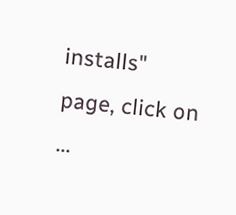installs" page, click on ...